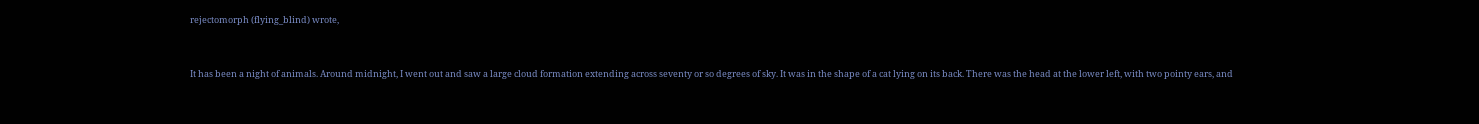rejectomorph (flying_blind) wrote,


It has been a night of animals. Around midnight, I went out and saw a large cloud formation extending across seventy or so degrees of sky. It was in the shape of a cat lying on its back. There was the head at the lower left, with two pointy ears, and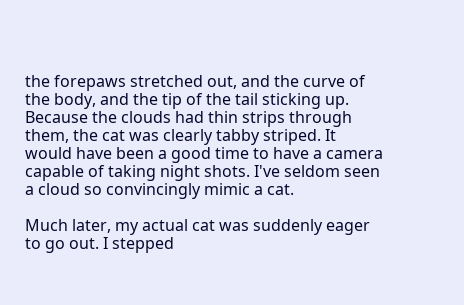the forepaws stretched out, and the curve of the body, and the tip of the tail sticking up. Because the clouds had thin strips through them, the cat was clearly tabby striped. It would have been a good time to have a camera capable of taking night shots. I've seldom seen a cloud so convincingly mimic a cat.

Much later, my actual cat was suddenly eager to go out. I stepped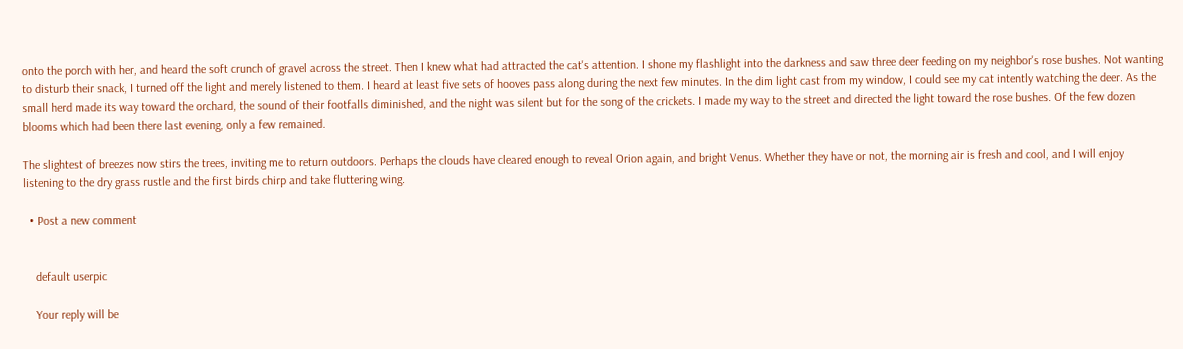onto the porch with her, and heard the soft crunch of gravel across the street. Then I knew what had attracted the cat's attention. I shone my flashlight into the darkness and saw three deer feeding on my neighbor's rose bushes. Not wanting to disturb their snack, I turned off the light and merely listened to them. I heard at least five sets of hooves pass along during the next few minutes. In the dim light cast from my window, I could see my cat intently watching the deer. As the small herd made its way toward the orchard, the sound of their footfalls diminished, and the night was silent but for the song of the crickets. I made my way to the street and directed the light toward the rose bushes. Of the few dozen blooms which had been there last evening, only a few remained.

The slightest of breezes now stirs the trees, inviting me to return outdoors. Perhaps the clouds have cleared enough to reveal Orion again, and bright Venus. Whether they have or not, the morning air is fresh and cool, and I will enjoy listening to the dry grass rustle and the first birds chirp and take fluttering wing.

  • Post a new comment


    default userpic

    Your reply will be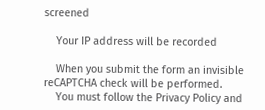screened

    Your IP address will be recorded

    When you submit the form an invisible reCAPTCHA check will be performed.
    You must follow the Privacy Policy and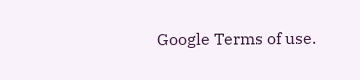Google Terms of use.